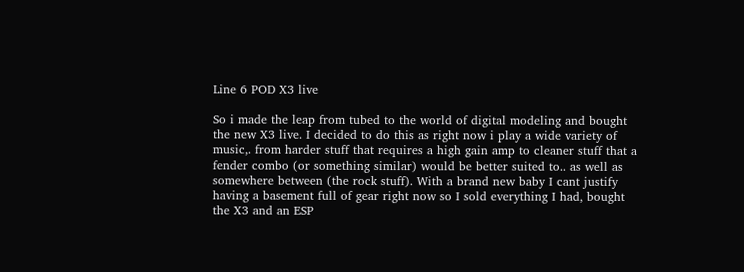Line 6 POD X3 live

So i made the leap from tubed to the world of digital modeling and bought the new X3 live. I decided to do this as right now i play a wide variety of music,. from harder stuff that requires a high gain amp to cleaner stuff that a fender combo (or something similar) would be better suited to.. as well as somewhere between (the rock stuff). With a brand new baby I cant justify having a basement full of gear right now so I sold everything I had, bought the X3 and an ESP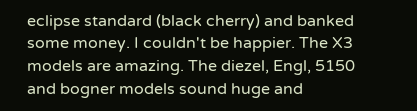eclipse standard (black cherry) and banked some money. I couldn't be happier. The X3 models are amazing. The diezel, Engl, 5150 and bogner models sound huge and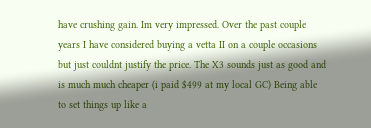have crushing gain. Im very impressed. Over the past couple years I have considered buying a vetta II on a couple occasions but just couldnt justify the price. The X3 sounds just as good and is much much cheaper (i paid $499 at my local GC) Being able to set things up like a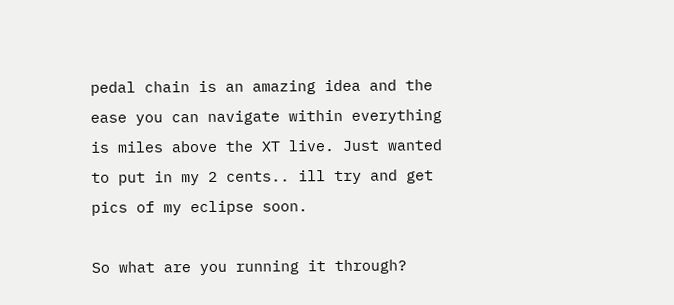pedal chain is an amazing idea and the ease you can navigate within everything is miles above the XT live. Just wanted to put in my 2 cents.. ill try and get pics of my eclipse soon.

So what are you running it through?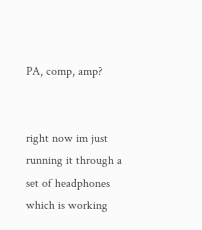PA, comp, amp?


right now im just running it through a set of headphones which is working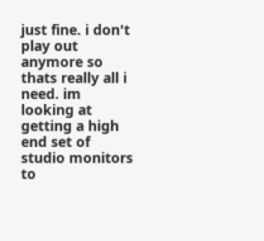just fine. i don't play out anymore so thats really all i need. im looking at getting a high end set of studio monitors to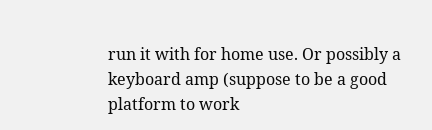run it with for home use. Or possibly a keyboard amp (suppose to be a good platform to work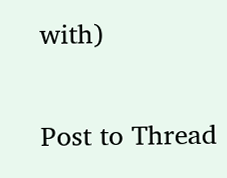with)

Post to Thread